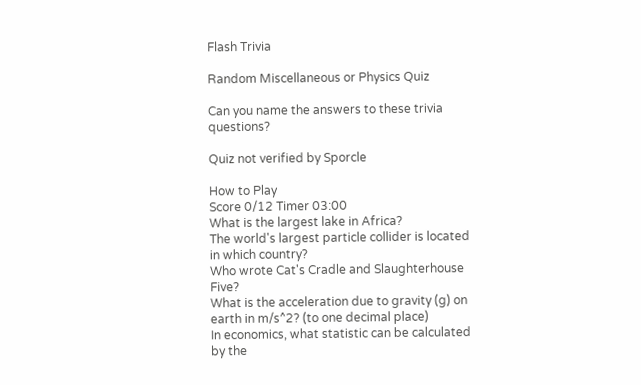Flash Trivia

Random Miscellaneous or Physics Quiz

Can you name the answers to these trivia questions?

Quiz not verified by Sporcle

How to Play
Score 0/12 Timer 03:00
What is the largest lake in Africa?
The world's largest particle collider is located in which country?
Who wrote Cat's Cradle and Slaughterhouse Five?
What is the acceleration due to gravity (g) on earth in m/s^2? (to one decimal place)
In economics, what statistic can be calculated by the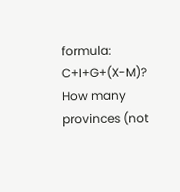formula: C+I+G+(X-M)?
How many provinces (not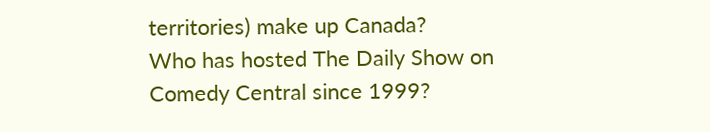territories) make up Canada?
Who has hosted The Daily Show on Comedy Central since 1999?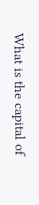What is the capital of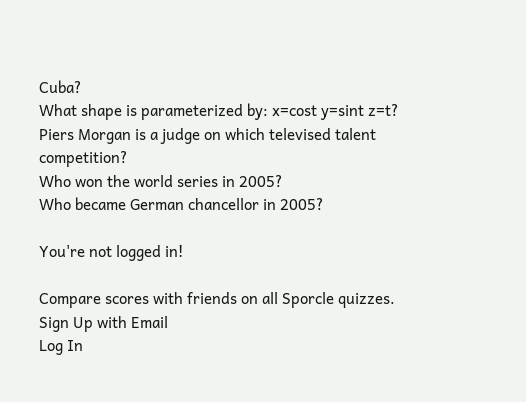Cuba?
What shape is parameterized by: x=cost y=sint z=t?
Piers Morgan is a judge on which televised talent competition?
Who won the world series in 2005?
Who became German chancellor in 2005?

You're not logged in!

Compare scores with friends on all Sporcle quizzes.
Sign Up with Email
Log In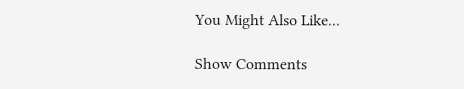You Might Also Like...

Show Comments